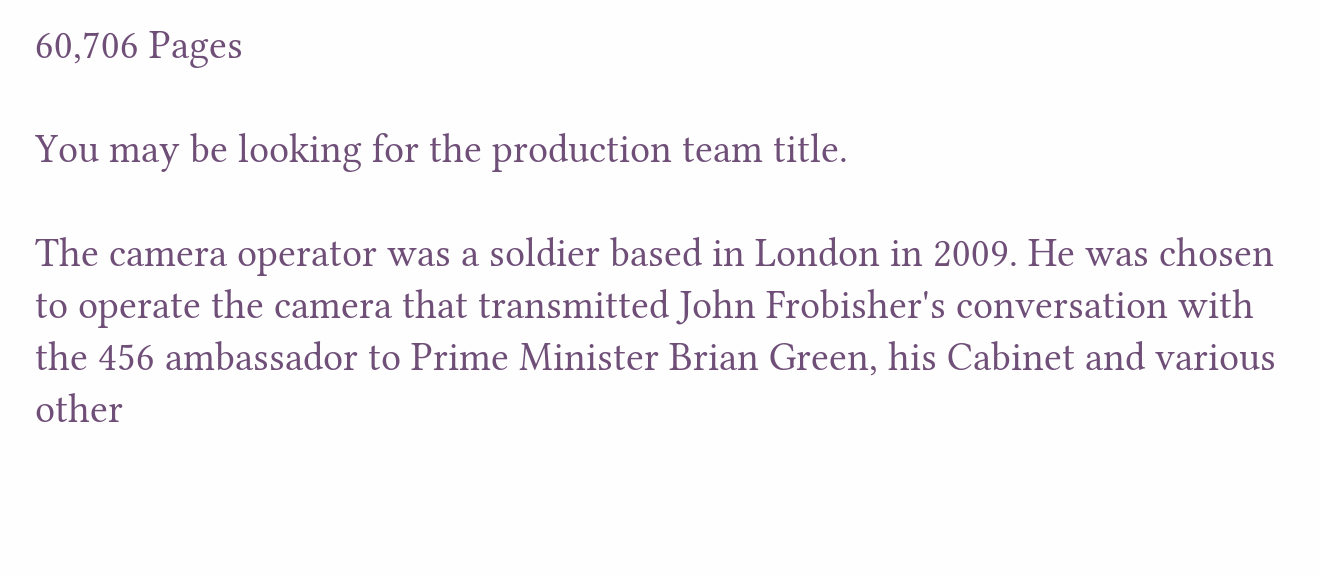60,706 Pages

You may be looking for the production team title.

The camera operator was a soldier based in London in 2009. He was chosen to operate the camera that transmitted John Frobisher's conversation with the 456 ambassador to Prime Minister Brian Green, his Cabinet and various other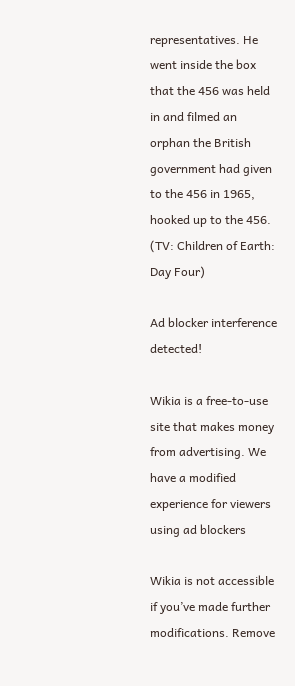representatives. He went inside the box that the 456 was held in and filmed an orphan the British government had given to the 456 in 1965, hooked up to the 456. (TV: Children of Earth: Day Four)

Ad blocker interference detected!

Wikia is a free-to-use site that makes money from advertising. We have a modified experience for viewers using ad blockers

Wikia is not accessible if you’ve made further modifications. Remove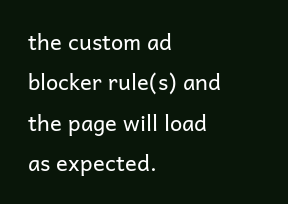the custom ad blocker rule(s) and the page will load as expected.